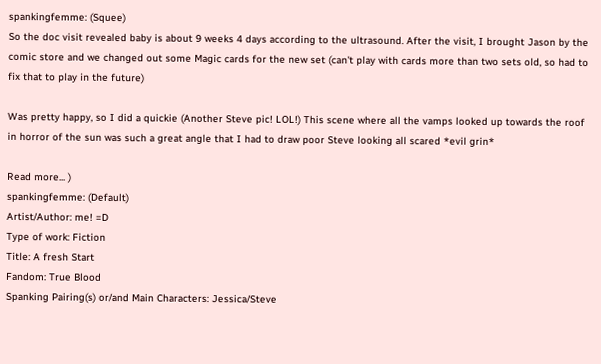spankingfemme: (Squee)
So the doc visit revealed baby is about 9 weeks 4 days according to the ultrasound. After the visit, I brought Jason by the comic store and we changed out some Magic cards for the new set (can't play with cards more than two sets old, so had to fix that to play in the future)

Was pretty happy, so I did a quickie (Another Steve pic! LOL!) This scene where all the vamps looked up towards the roof in horror of the sun was such a great angle that I had to draw poor Steve looking all scared *evil grin*

Read more... )
spankingfemme: (Default)
Artist/Author: me! =D
Type of work: Fiction
Title: A fresh Start
Fandom: True Blood
Spanking Pairing(s) or/and Main Characters: Jessica/Steve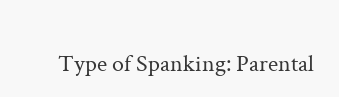Type of Spanking: Parental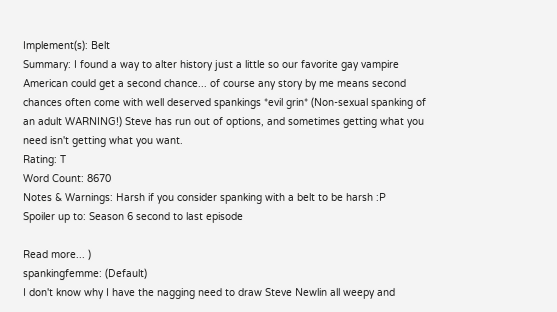Implement(s): Belt
Summary: I found a way to alter history just a little so our favorite gay vampire American could get a second chance... of course any story by me means second chances often come with well deserved spankings *evil grin* (Non-sexual spanking of an adult WARNING!) Steve has run out of options, and sometimes getting what you need isn't getting what you want.
Rating: T
Word Count: 8670
Notes & Warnings: Harsh if you consider spanking with a belt to be harsh :P
Spoiler up to: Season 6 second to last episode

Read more... )
spankingfemme: (Default)
I don't know why I have the nagging need to draw Steve Newlin all weepy and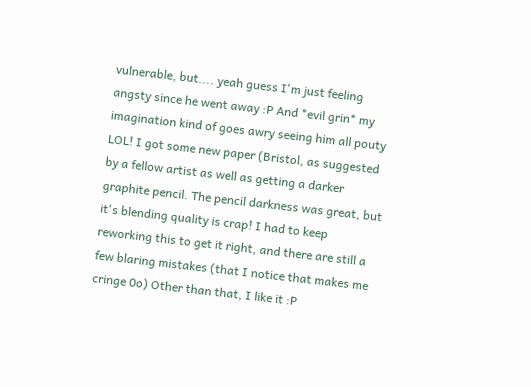vulnerable, but.... yeah guess I'm just feeling angsty since he went away :P And *evil grin* my imagination kind of goes awry seeing him all pouty LOL! I got some new paper (Bristol, as suggested by a fellow artist as well as getting a darker graphite pencil. The pencil darkness was great, but it's blending quality is crap! I had to keep reworking this to get it right, and there are still a few blaring mistakes (that I notice that makes me cringe 0o) Other than that, I like it :P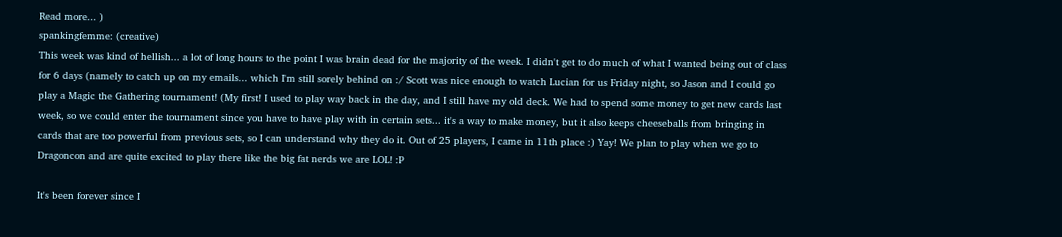Read more... )
spankingfemme: (creative)
This week was kind of hellish... a lot of long hours to the point I was brain dead for the majority of the week. I didn't get to do much of what I wanted being out of class for 6 days (namely to catch up on my emails... which I'm still sorely behind on :/ Scott was nice enough to watch Lucian for us Friday night, so Jason and I could go play a Magic the Gathering tournament! (My first! I used to play way back in the day, and I still have my old deck. We had to spend some money to get new cards last week, so we could enter the tournament since you have to have play with in certain sets... it's a way to make money, but it also keeps cheeseballs from bringing in cards that are too powerful from previous sets, so I can understand why they do it. Out of 25 players, I came in 11th place :) Yay! We plan to play when we go to Dragoncon and are quite excited to play there like the big fat nerds we are LOL! :P

It's been forever since I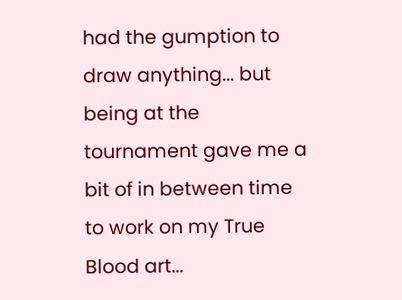had the gumption to draw anything... but being at the tournament gave me a bit of in between time to work on my True Blood art...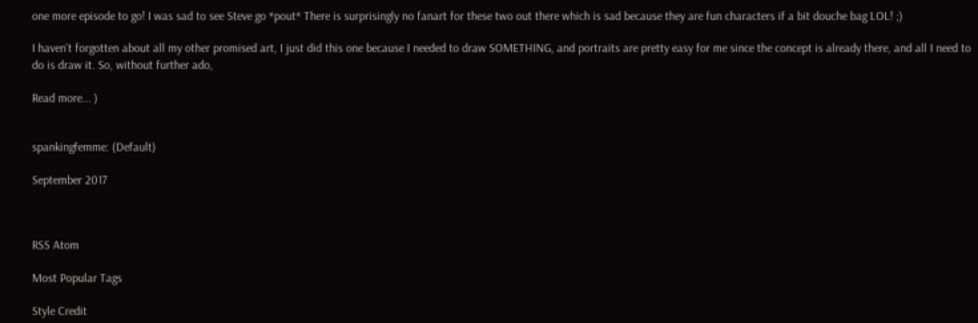one more episode to go! I was sad to see Steve go *pout* There is surprisingly no fanart for these two out there which is sad because they are fun characters if a bit douche bag LOL! ;)

I haven't forgotten about all my other promised art, I just did this one because I needed to draw SOMETHING, and portraits are pretty easy for me since the concept is already there, and all I need to do is draw it. So, without further ado,

Read more... )


spankingfemme: (Default)

September 2017



RSS Atom

Most Popular Tags

Style Credit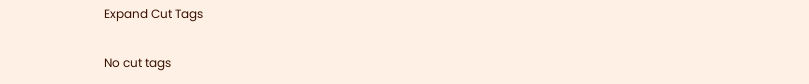Expand Cut Tags

No cut tags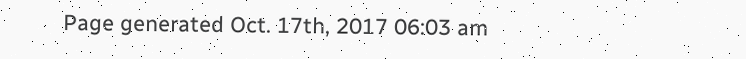Page generated Oct. 17th, 2017 06:03 am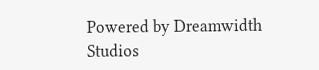Powered by Dreamwidth Studios